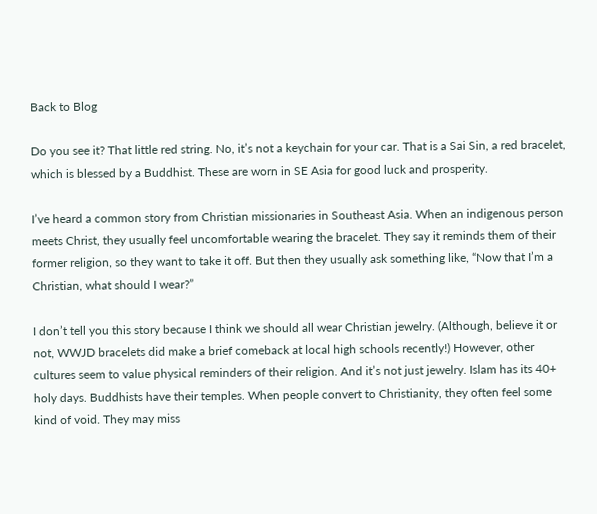Back to Blog

Do you see it? That little red string. No, it’s not a keychain for your car. That is a Sai Sin, a red bracelet, which is blessed by a Buddhist. These are worn in SE Asia for good luck and prosperity.

I’ve heard a common story from Christian missionaries in Southeast Asia. When an indigenous person meets Christ, they usually feel uncomfortable wearing the bracelet. They say it reminds them of their former religion, so they want to take it off. But then they usually ask something like, “Now that I’m a Christian, what should I wear?”

I don’t tell you this story because I think we should all wear Christian jewelry. (Although, believe it or not, WWJD bracelets did make a brief comeback at local high schools recently!) However, other cultures seem to value physical reminders of their religion. And it’s not just jewelry. Islam has its 40+ holy days. Buddhists have their temples. When people convert to Christianity, they often feel some kind of void. They may miss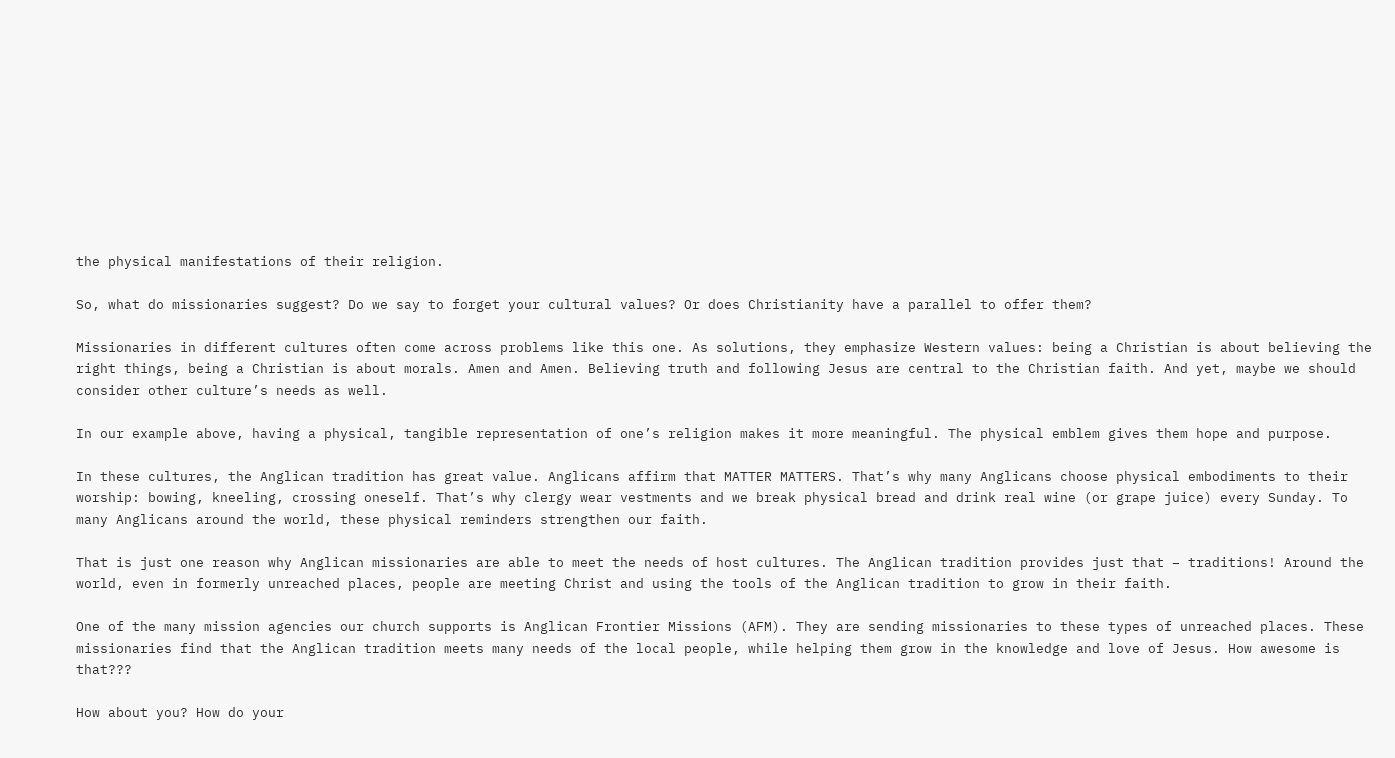the physical manifestations of their religion.

So, what do missionaries suggest? Do we say to forget your cultural values? Or does Christianity have a parallel to offer them?

Missionaries in different cultures often come across problems like this one. As solutions, they emphasize Western values: being a Christian is about believing the right things, being a Christian is about morals. Amen and Amen. Believing truth and following Jesus are central to the Christian faith. And yet, maybe we should consider other culture’s needs as well.

In our example above, having a physical, tangible representation of one’s religion makes it more meaningful. The physical emblem gives them hope and purpose.

In these cultures, the Anglican tradition has great value. Anglicans affirm that MATTER MATTERS. That’s why many Anglicans choose physical embodiments to their worship: bowing, kneeling, crossing oneself. That’s why clergy wear vestments and we break physical bread and drink real wine (or grape juice) every Sunday. To many Anglicans around the world, these physical reminders strengthen our faith.

That is just one reason why Anglican missionaries are able to meet the needs of host cultures. The Anglican tradition provides just that – traditions! Around the world, even in formerly unreached places, people are meeting Christ and using the tools of the Anglican tradition to grow in their faith.

One of the many mission agencies our church supports is Anglican Frontier Missions (AFM). They are sending missionaries to these types of unreached places. These missionaries find that the Anglican tradition meets many needs of the local people, while helping them grow in the knowledge and love of Jesus. How awesome is that???

How about you? How do your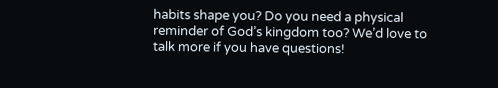habits shape you? Do you need a physical reminder of God’s kingdom too? We’d love to talk more if you have questions!